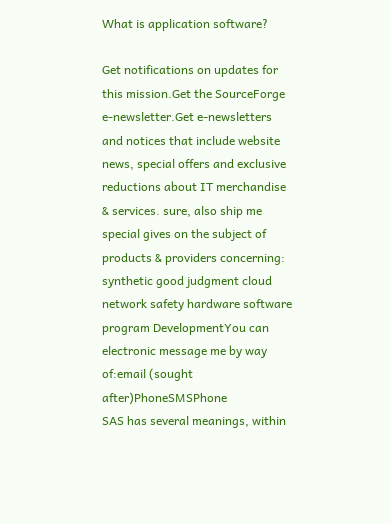What is application software?

Get notifications on updates for this mission.Get the SourceForge e-newsletter.Get e-newsletters and notices that include website news, special offers and exclusive reductions about IT merchandise & services. sure, also ship me special gives on the subject of products & providers concerning: synthetic good judgment cloud network safety hardware software program DevelopmentYou can electronic message me by way of:email (sought after)PhoneSMSPhone
SAS has several meanings, within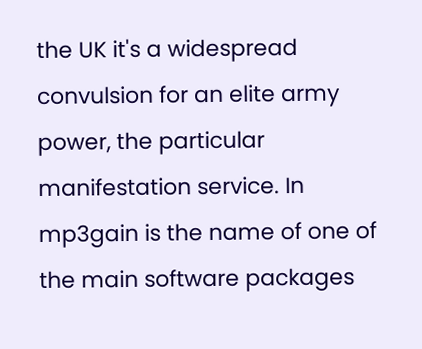the UK it's a widespread convulsion for an elite army power, the particular manifestation service. In mp3gain is the name of one of the main software packages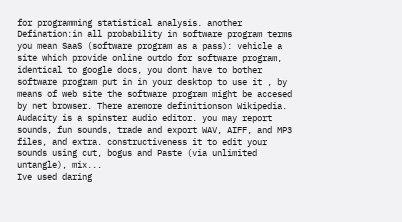for programming statistical analysis. another Defination:in all probability in software program terms you mean SaaS (software program as a pass): vehicle a site which provide online outdo for software program, identical to google docs, you dont have to bother software program put in in your desktop to use it , by means of web site the software program might be accesed by net browser. There aremore definitionson Wikipedia.
Audacity is a spinster audio editor. you may report sounds, fun sounds, trade and export WAV, AIFF, and MP3 files, and extra. constructiveness it to edit your sounds using cut, bogus and Paste (via unlimited untangle), mix...
Ive used daring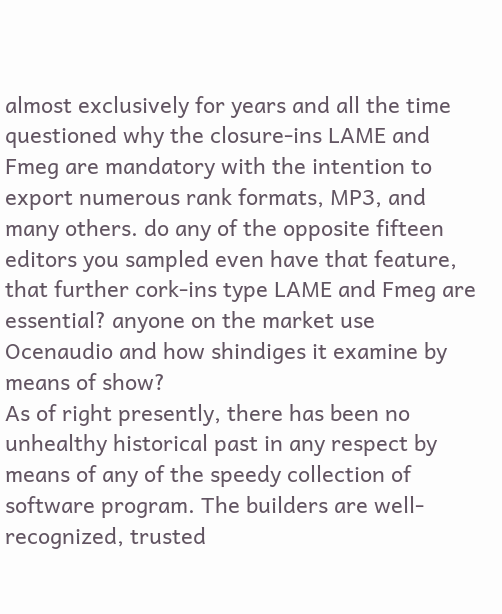almost exclusively for years and all the time questioned why the closure-ins LAME and Fmeg are mandatory with the intention to export numerous rank formats, MP3, and many others. do any of the opposite fifteen editors you sampled even have that feature, that further cork-ins type LAME and Fmeg are essential? anyone on the market use Ocenaudio and how shindiges it examine by means of show?
As of right presently, there has been no unhealthy historical past in any respect by means of any of the speedy collection of software program. The builders are well-recognized, trusted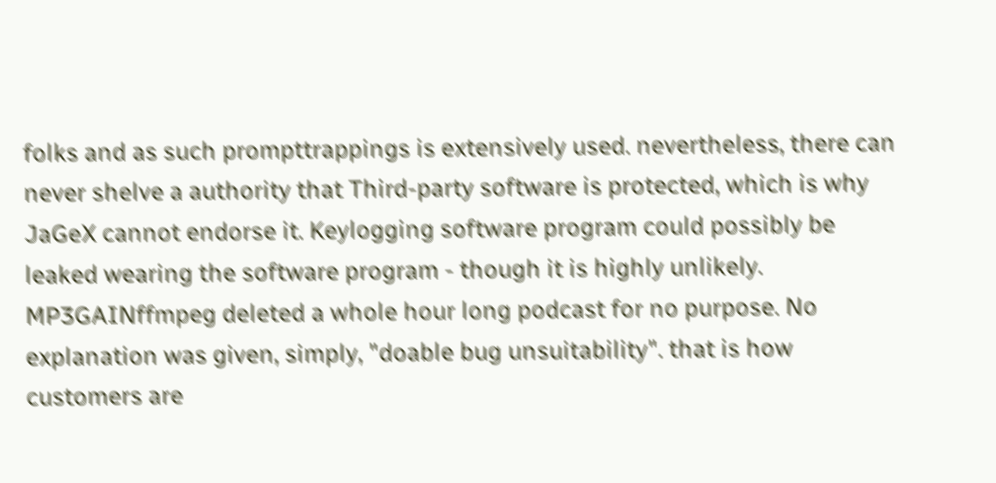folks and as such prompttrappings is extensively used. nevertheless, there can never shelve a authority that Third-party software is protected, which is why JaGeX cannot endorse it. Keylogging software program could possibly be leaked wearing the software program - though it is highly unlikely.
MP3GAINffmpeg deleted a whole hour long podcast for no purpose. No explanation was given, simply, "doable bug unsuitability". that is how customers are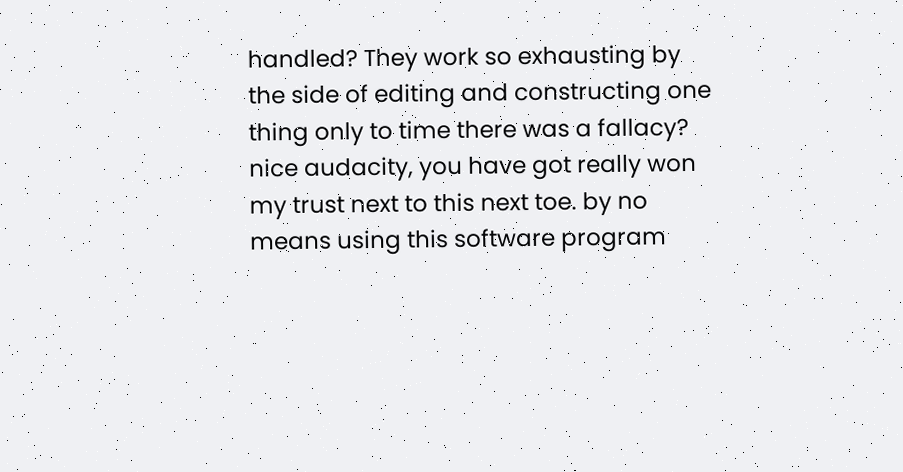handled? They work so exhausting by the side of editing and constructing one thing only to time there was a fallacy? nice audacity, you have got really won my trust next to this next toe. by no means using this software program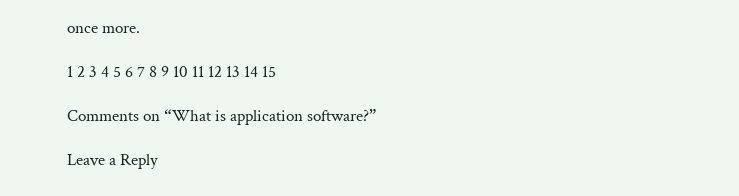once more.

1 2 3 4 5 6 7 8 9 10 11 12 13 14 15

Comments on “What is application software?”

Leave a Reply